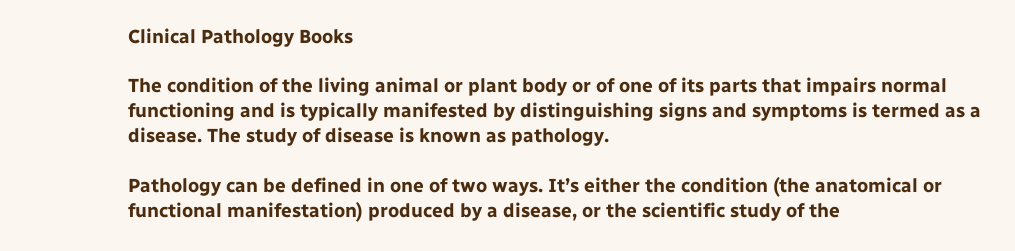Clinical Pathology Books

The condition of the living animal or plant body or of one of its parts that impairs normal functioning and is typically manifested by distinguishing signs and symptoms is termed as a disease. The study of disease is known as pathology.

Pathology can be defined in one of two ways. It’s either the condition (the anatomical or functional manifestation) produced by a disease, or the scientific study of the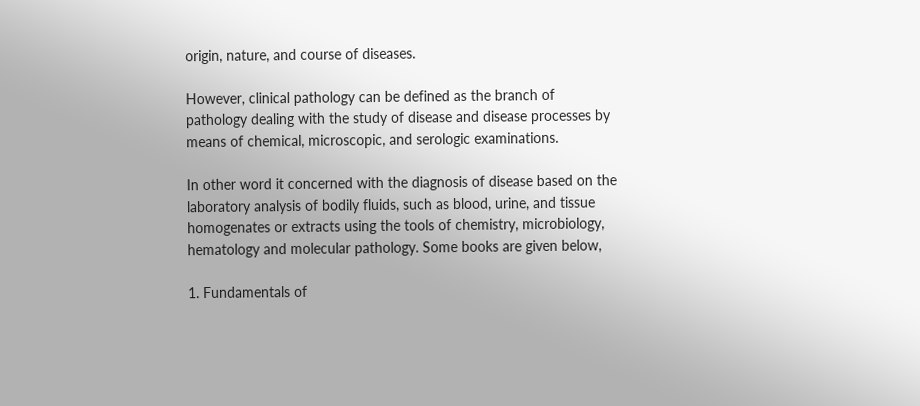origin, nature, and course of diseases.

However, clinical pathology can be defined as the branch of pathology dealing with the study of disease and disease processes by means of chemical, microscopic, and serologic examinations.

In other word it concerned with the diagnosis of disease based on the laboratory analysis of bodily fluids, such as blood, urine, and tissue homogenates or extracts using the tools of chemistry, microbiology, hematology and molecular pathology. Some books are given below,

1. Fundamentals of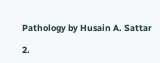Pathology by Husain A. Sattar

2.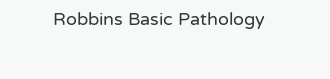Robbins Basic Pathology